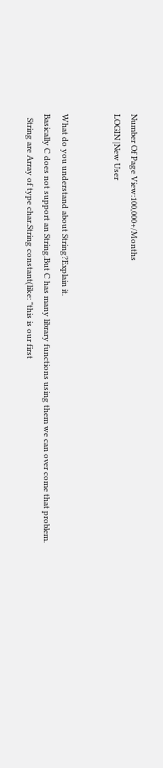Number Of Page View:100,000+/Months
LOGIN |New User


What do you understand about String?Explain it.
Basically C does not support an String.But C has many library functions using them we can over come that problem.
  String are Array of type char.String constant(like: "this is our first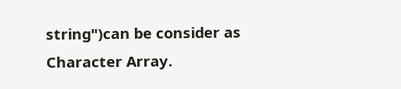string")can be consider as Character Array.